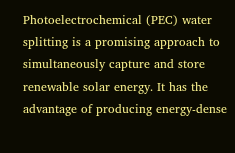Photoelectrochemical (PEC) water splitting is a promising approach to simultaneously capture and store renewable solar energy. It has the advantage of producing energy-dense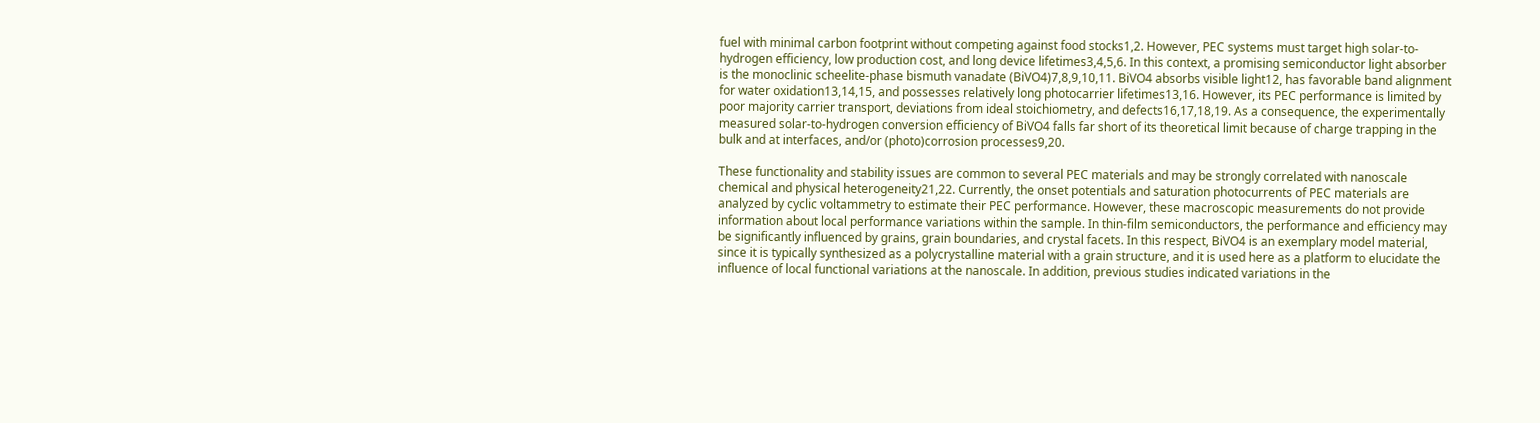fuel with minimal carbon footprint without competing against food stocks1,2. However, PEC systems must target high solar-to-hydrogen efficiency, low production cost, and long device lifetimes3,4,5,6. In this context, a promising semiconductor light absorber is the monoclinic scheelite-phase bismuth vanadate (BiVO4)7,8,9,10,11. BiVO4 absorbs visible light12, has favorable band alignment for water oxidation13,14,15, and possesses relatively long photocarrier lifetimes13,16. However, its PEC performance is limited by poor majority carrier transport, deviations from ideal stoichiometry, and defects16,17,18,19. As a consequence, the experimentally measured solar-to-hydrogen conversion efficiency of BiVO4 falls far short of its theoretical limit because of charge trapping in the bulk and at interfaces, and/or (photo)corrosion processes9,20.

These functionality and stability issues are common to several PEC materials and may be strongly correlated with nanoscale chemical and physical heterogeneity21,22. Currently, the onset potentials and saturation photocurrents of PEC materials are analyzed by cyclic voltammetry to estimate their PEC performance. However, these macroscopic measurements do not provide information about local performance variations within the sample. In thin-film semiconductors, the performance and efficiency may be significantly influenced by grains, grain boundaries, and crystal facets. In this respect, BiVO4 is an exemplary model material, since it is typically synthesized as a polycrystalline material with a grain structure, and it is used here as a platform to elucidate the influence of local functional variations at the nanoscale. In addition, previous studies indicated variations in the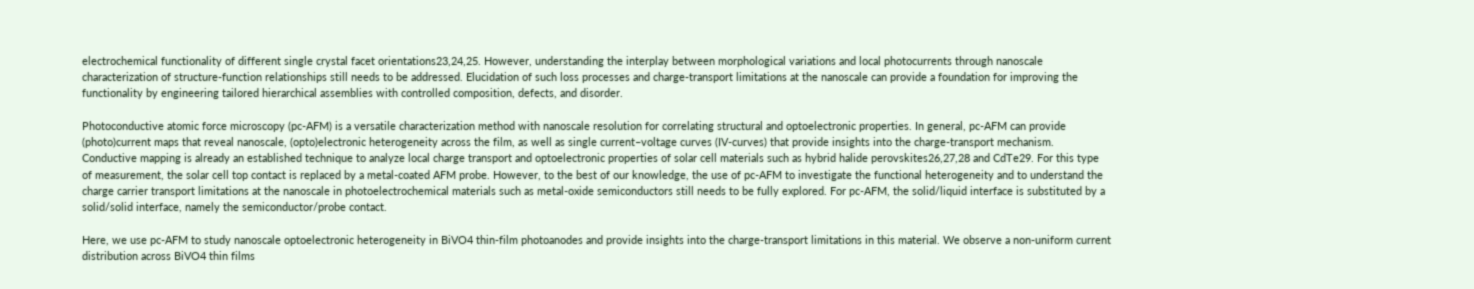electrochemical functionality of different single crystal facet orientations23,24,25. However, understanding the interplay between morphological variations and local photocurrents through nanoscale characterization of structure-function relationships still needs to be addressed. Elucidation of such loss processes and charge-transport limitations at the nanoscale can provide a foundation for improving the functionality by engineering tailored hierarchical assemblies with controlled composition, defects, and disorder.

Photoconductive atomic force microscopy (pc-AFM) is a versatile characterization method with nanoscale resolution for correlating structural and optoelectronic properties. In general, pc-AFM can provide (photo)current maps that reveal nanoscale, (opto)electronic heterogeneity across the film, as well as single current–voltage curves (IV-curves) that provide insights into the charge-transport mechanism. Conductive mapping is already an established technique to analyze local charge transport and optoelectronic properties of solar cell materials such as hybrid halide perovskites26,27,28 and CdTe29. For this type of measurement, the solar cell top contact is replaced by a metal-coated AFM probe. However, to the best of our knowledge, the use of pc-AFM to investigate the functional heterogeneity and to understand the charge carrier transport limitations at the nanoscale in photoelectrochemical materials such as metal-oxide semiconductors still needs to be fully explored. For pc-AFM, the solid/liquid interface is substituted by a solid/solid interface, namely the semiconductor/probe contact.

Here, we use pc-AFM to study nanoscale optoelectronic heterogeneity in BiVO4 thin-film photoanodes and provide insights into the charge-transport limitations in this material. We observe a non-uniform current distribution across BiVO4 thin films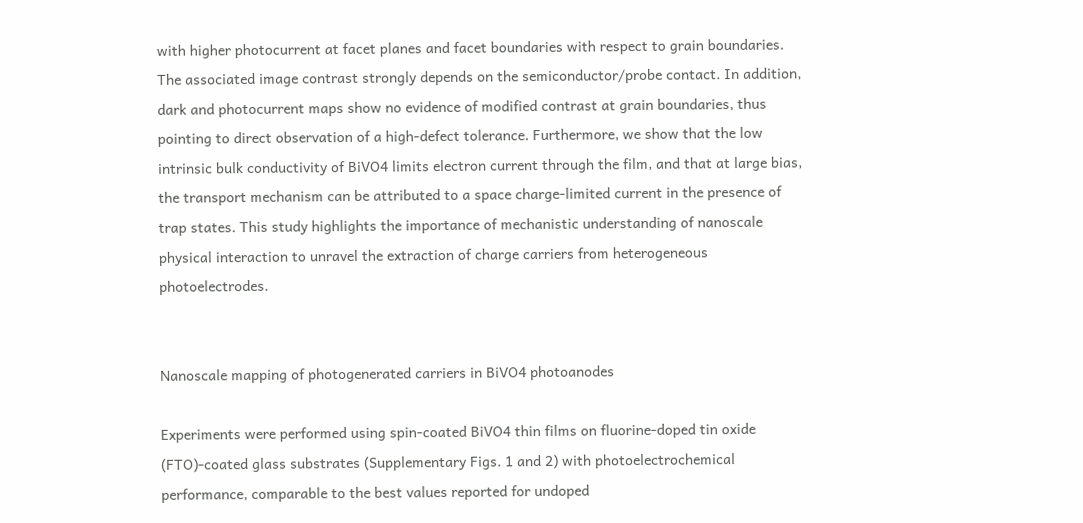with higher photocurrent at facet planes and facet boundaries with respect to grain boundaries. The associated image contrast strongly depends on the semiconductor/probe contact. In addition, dark and photocurrent maps show no evidence of modified contrast at grain boundaries, thus pointing to direct observation of a high-defect tolerance. Furthermore, we show that the low intrinsic bulk conductivity of BiVO4 limits electron current through the film, and that at large bias, the transport mechanism can be attributed to a space charge-limited current in the presence of trap states. This study highlights the importance of mechanistic understanding of nanoscale physical interaction to unravel the extraction of charge carriers from heterogeneous photoelectrodes.


Nanoscale mapping of photogenerated carriers in BiVO4 photoanodes

Experiments were performed using spin-coated BiVO4 thin films on fluorine-doped tin oxide (FTO)-coated glass substrates (Supplementary Figs. 1 and 2) with photoelectrochemical performance, comparable to the best values reported for undoped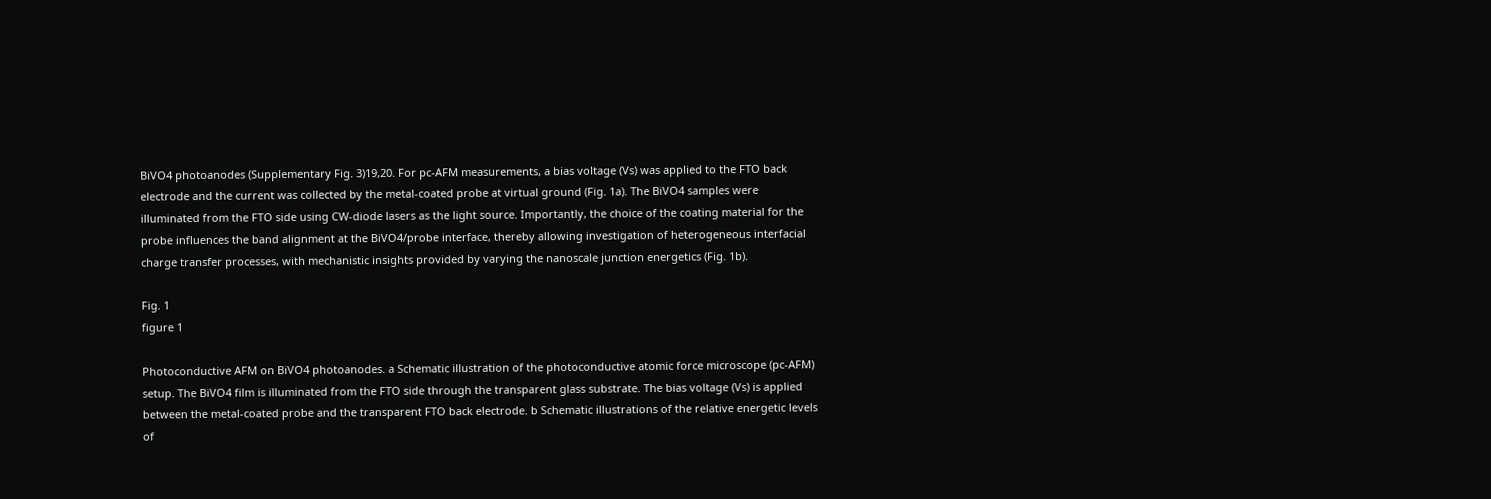BiVO4 photoanodes (Supplementary Fig. 3)19,20. For pc-AFM measurements, a bias voltage (Vs) was applied to the FTO back electrode and the current was collected by the metal-coated probe at virtual ground (Fig. 1a). The BiVO4 samples were illuminated from the FTO side using CW-diode lasers as the light source. Importantly, the choice of the coating material for the probe influences the band alignment at the BiVO4/probe interface, thereby allowing investigation of heterogeneous interfacial charge transfer processes, with mechanistic insights provided by varying the nanoscale junction energetics (Fig. 1b).

Fig. 1
figure 1

Photoconductive AFM on BiVO4 photoanodes. a Schematic illustration of the photoconductive atomic force microscope (pc-AFM) setup. The BiVO4 film is illuminated from the FTO side through the transparent glass substrate. The bias voltage (Vs) is applied between the metal-coated probe and the transparent FTO back electrode. b Schematic illustrations of the relative energetic levels of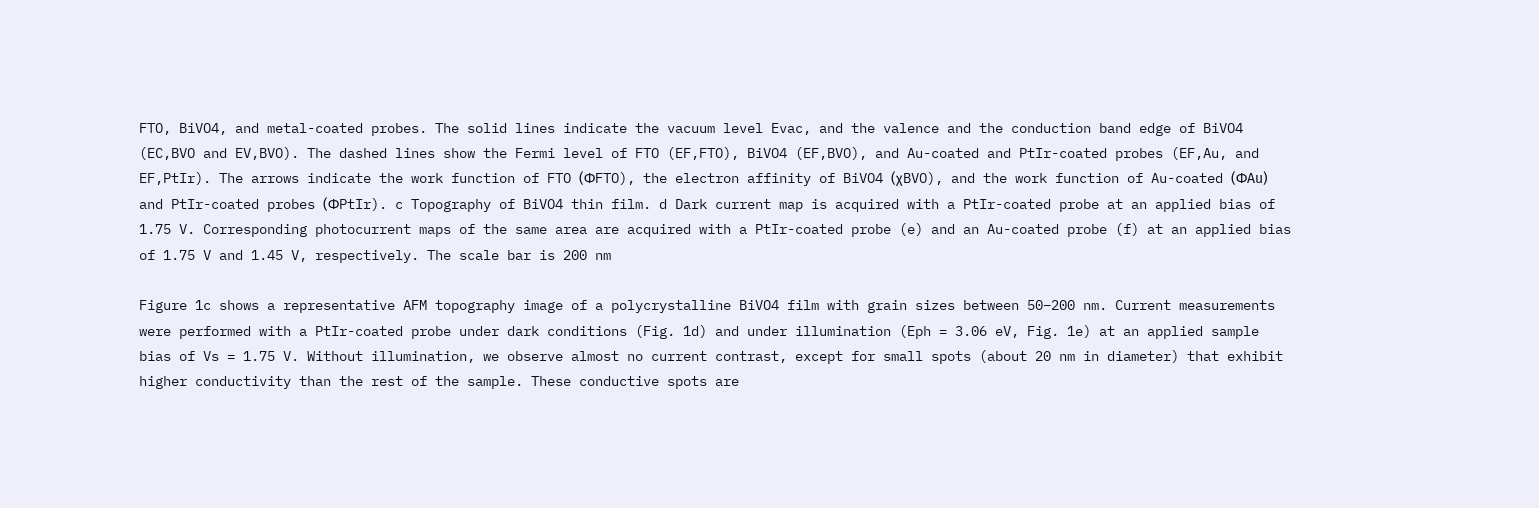FTO, BiVO4, and metal-coated probes. The solid lines indicate the vacuum level Evac, and the valence and the conduction band edge of BiVO4 (EC,BVO and EV,BVO). The dashed lines show the Fermi level of FTO (EF,FTO), BiVO4 (EF,BVO), and Au-coated and PtIr-coated probes (EF,Au, and EF,PtIr). The arrows indicate the work function of FTO (ΦFTO), the electron affinity of BiVO4 (χBVO), and the work function of Au-coated (ΦAu) and PtIr-coated probes (ΦPtIr). c Topography of BiVO4 thin film. d Dark current map is acquired with a PtIr-coated probe at an applied bias of 1.75 V. Corresponding photocurrent maps of the same area are acquired with a PtIr-coated probe (e) and an Au-coated probe (f) at an applied bias of 1.75 V and 1.45 V, respectively. The scale bar is 200 nm

Figure 1c shows a representative AFM topography image of a polycrystalline BiVO4 film with grain sizes between 50–200 nm. Current measurements were performed with a PtIr-coated probe under dark conditions (Fig. 1d) and under illumination (Eph = 3.06 eV, Fig. 1e) at an applied sample bias of Vs = 1.75 V. Without illumination, we observe almost no current contrast, except for small spots (about 20 nm in diameter) that exhibit higher conductivity than the rest of the sample. These conductive spots are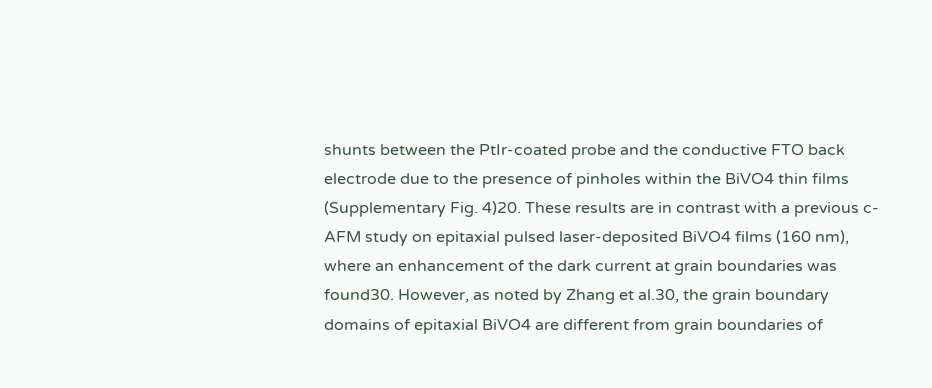shunts between the PtIr-coated probe and the conductive FTO back electrode due to the presence of pinholes within the BiVO4 thin films (Supplementary Fig. 4)20. These results are in contrast with a previous c-AFM study on epitaxial pulsed laser-deposited BiVO4 films (160 nm), where an enhancement of the dark current at grain boundaries was found30. However, as noted by Zhang et al.30, the grain boundary domains of epitaxial BiVO4 are different from grain boundaries of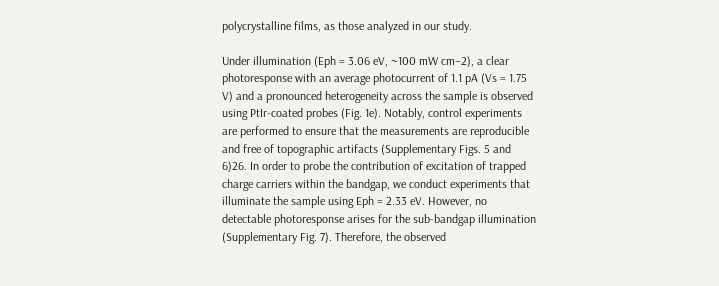polycrystalline films, as those analyzed in our study.

Under illumination (Eph = 3.06 eV, ~100 mW cm−2), a clear photoresponse with an average photocurrent of 1.1 pA (Vs = 1.75 V) and a pronounced heterogeneity across the sample is observed using PtIr-coated probes (Fig. 1e). Notably, control experiments are performed to ensure that the measurements are reproducible and free of topographic artifacts (Supplementary Figs. 5 and 6)26. In order to probe the contribution of excitation of trapped charge carriers within the bandgap, we conduct experiments that illuminate the sample using Eph = 2.33 eV. However, no detectable photoresponse arises for the sub-bandgap illumination (Supplementary Fig. 7). Therefore, the observed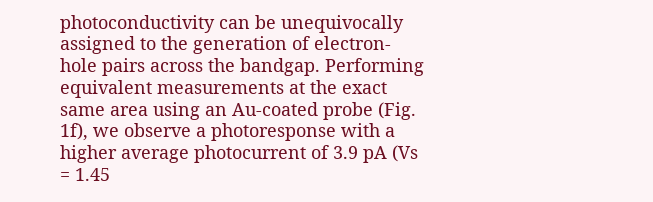photoconductivity can be unequivocally assigned to the generation of electron-hole pairs across the bandgap. Performing equivalent measurements at the exact same area using an Au-coated probe (Fig. 1f), we observe a photoresponse with a higher average photocurrent of 3.9 pA (Vs = 1.45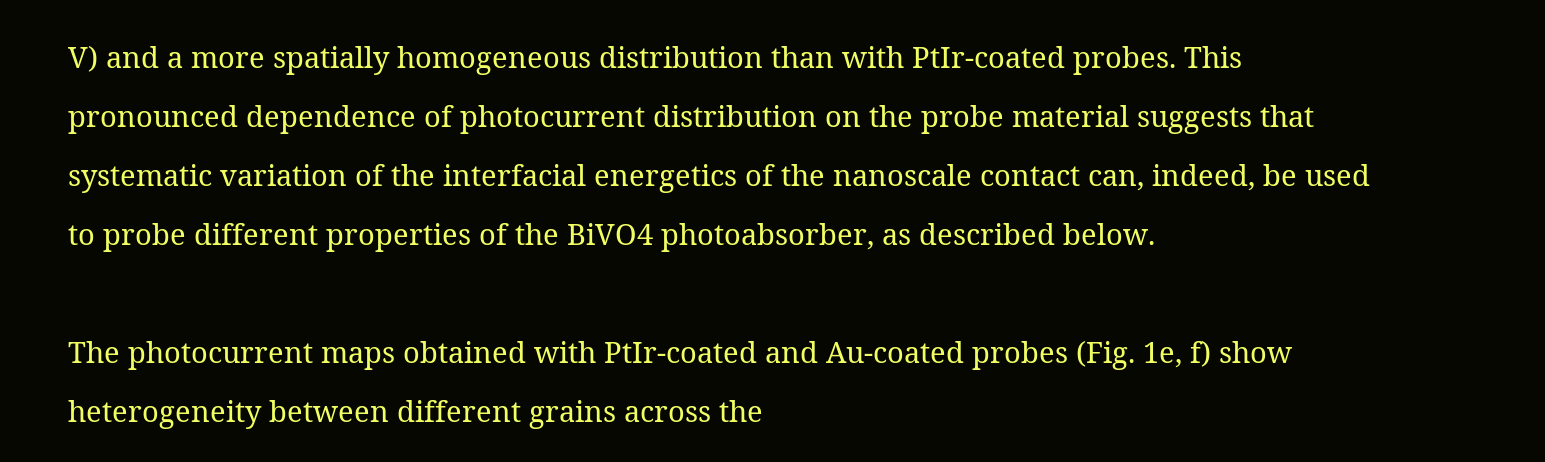V) and a more spatially homogeneous distribution than with PtIr-coated probes. This pronounced dependence of photocurrent distribution on the probe material suggests that systematic variation of the interfacial energetics of the nanoscale contact can, indeed, be used to probe different properties of the BiVO4 photoabsorber, as described below.

The photocurrent maps obtained with PtIr-coated and Au-coated probes (Fig. 1e, f) show heterogeneity between different grains across the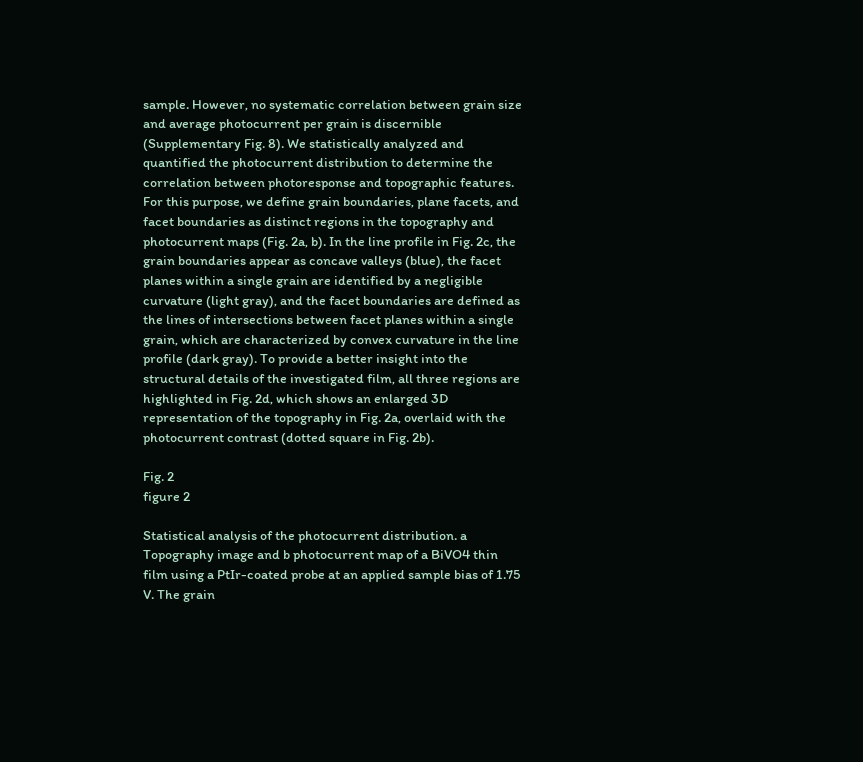sample. However, no systematic correlation between grain size and average photocurrent per grain is discernible (Supplementary Fig. 8). We statistically analyzed and quantified the photocurrent distribution to determine the correlation between photoresponse and topographic features. For this purpose, we define grain boundaries, plane facets, and facet boundaries as distinct regions in the topography and photocurrent maps (Fig. 2a, b). In the line profile in Fig. 2c, the grain boundaries appear as concave valleys (blue), the facet planes within a single grain are identified by a negligible curvature (light gray), and the facet boundaries are defined as the lines of intersections between facet planes within a single grain, which are characterized by convex curvature in the line profile (dark gray). To provide a better insight into the structural details of the investigated film, all three regions are highlighted in Fig. 2d, which shows an enlarged 3D representation of the topography in Fig. 2a, overlaid with the photocurrent contrast (dotted square in Fig. 2b).

Fig. 2
figure 2

Statistical analysis of the photocurrent distribution. a Topography image and b photocurrent map of a BiVO4 thin film using a PtIr-coated probe at an applied sample bias of 1.75 V. The grain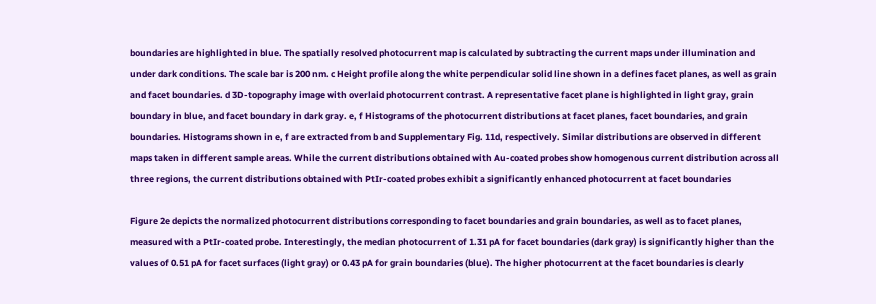boundaries are highlighted in blue. The spatially resolved photocurrent map is calculated by subtracting the current maps under illumination and under dark conditions. The scale bar is 200 nm. c Height profile along the white perpendicular solid line shown in a defines facet planes, as well as grain and facet boundaries. d 3D-topography image with overlaid photocurrent contrast. A representative facet plane is highlighted in light gray, grain boundary in blue, and facet boundary in dark gray. e, f Histograms of the photocurrent distributions at facet planes, facet boundaries, and grain boundaries. Histograms shown in e, f are extracted from b and Supplementary Fig. 11d, respectively. Similar distributions are observed in different maps taken in different sample areas. While the current distributions obtained with Au-coated probes show homogenous current distribution across all three regions, the current distributions obtained with PtIr-coated probes exhibit a significantly enhanced photocurrent at facet boundaries

Figure 2e depicts the normalized photocurrent distributions corresponding to facet boundaries and grain boundaries, as well as to facet planes, measured with a PtIr-coated probe. Interestingly, the median photocurrent of 1.31 pA for facet boundaries (dark gray) is significantly higher than the values of 0.51 pA for facet surfaces (light gray) or 0.43 pA for grain boundaries (blue). The higher photocurrent at the facet boundaries is clearly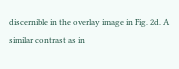discernible in the overlay image in Fig. 2d. A similar contrast as in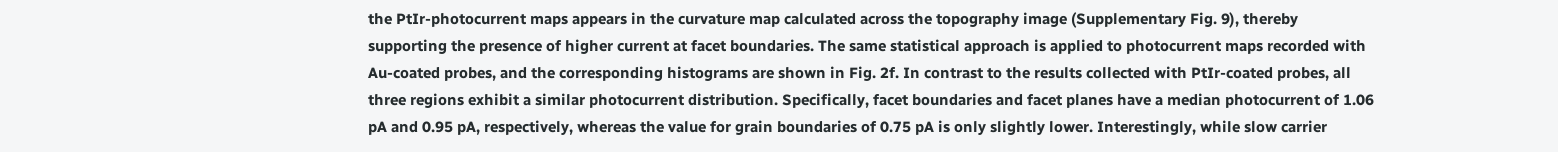the PtIr-photocurrent maps appears in the curvature map calculated across the topography image (Supplementary Fig. 9), thereby supporting the presence of higher current at facet boundaries. The same statistical approach is applied to photocurrent maps recorded with Au-coated probes, and the corresponding histograms are shown in Fig. 2f. In contrast to the results collected with PtIr-coated probes, all three regions exhibit a similar photocurrent distribution. Specifically, facet boundaries and facet planes have a median photocurrent of 1.06 pA and 0.95 pA, respectively, whereas the value for grain boundaries of 0.75 pA is only slightly lower. Interestingly, while slow carrier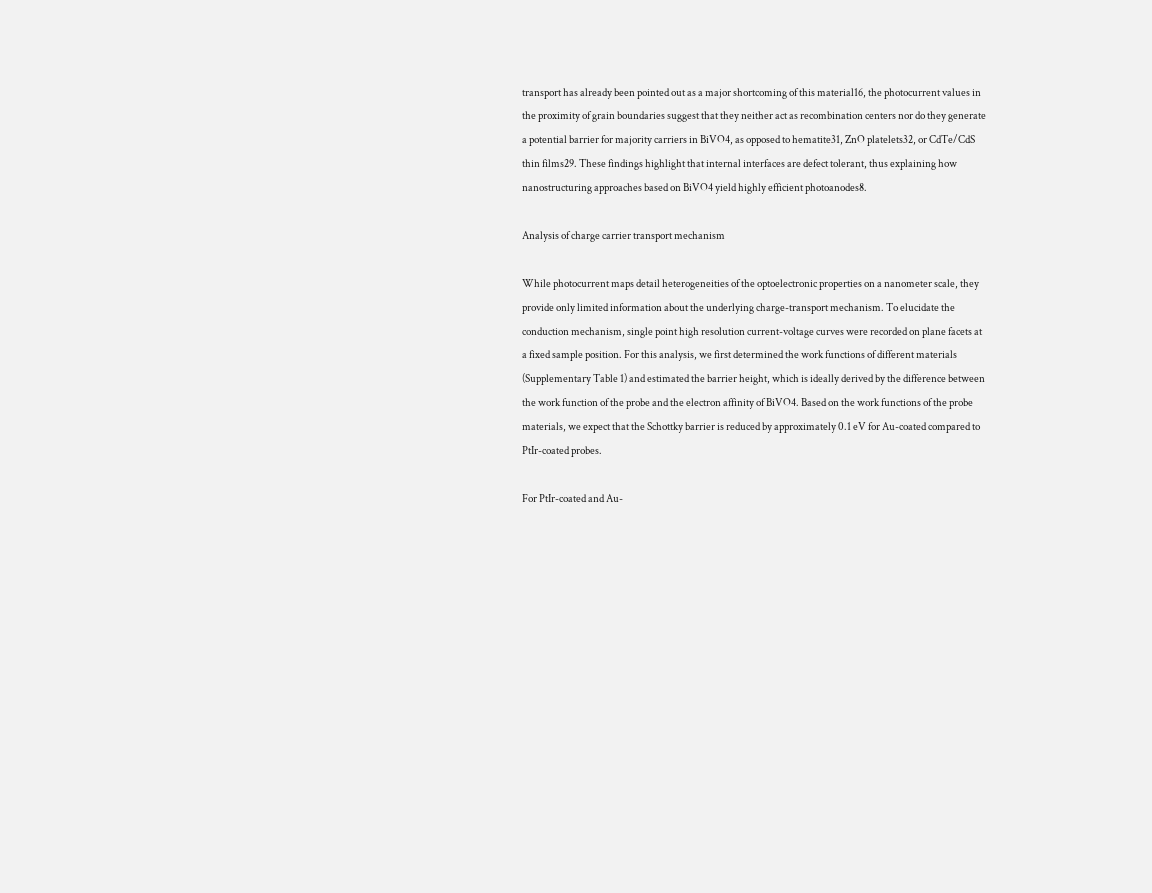transport has already been pointed out as a major shortcoming of this material16, the photocurrent values in the proximity of grain boundaries suggest that they neither act as recombination centers nor do they generate a potential barrier for majority carriers in BiVO4, as opposed to hematite31, ZnO platelets32, or CdTe/CdS thin films29. These findings highlight that internal interfaces are defect tolerant, thus explaining how nanostructuring approaches based on BiVO4 yield highly efficient photoanodes8.

Analysis of charge carrier transport mechanism

While photocurrent maps detail heterogeneities of the optoelectronic properties on a nanometer scale, they provide only limited information about the underlying charge-transport mechanism. To elucidate the conduction mechanism, single point high resolution current-voltage curves were recorded on plane facets at a fixed sample position. For this analysis, we first determined the work functions of different materials (Supplementary Table 1) and estimated the barrier height, which is ideally derived by the difference between the work function of the probe and the electron affinity of BiVO4. Based on the work functions of the probe materials, we expect that the Schottky barrier is reduced by approximately 0.1 eV for Au-coated compared to PtIr-coated probes.

For PtIr-coated and Au-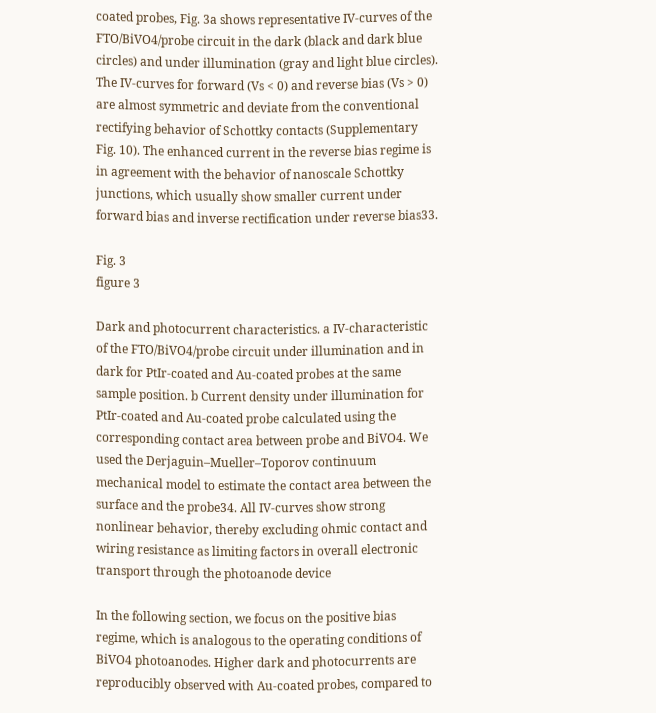coated probes, Fig. 3a shows representative IV-curves of the FTO/BiVO4/probe circuit in the dark (black and dark blue circles) and under illumination (gray and light blue circles). The IV-curves for forward (Vs < 0) and reverse bias (Vs > 0) are almost symmetric and deviate from the conventional rectifying behavior of Schottky contacts (Supplementary Fig. 10). The enhanced current in the reverse bias regime is in agreement with the behavior of nanoscale Schottky junctions, which usually show smaller current under forward bias and inverse rectification under reverse bias33.

Fig. 3
figure 3

Dark and photocurrent characteristics. a IV-characteristic of the FTO/BiVO4/probe circuit under illumination and in dark for PtIr-coated and Au-coated probes at the same sample position. b Current density under illumination for PtIr-coated and Au-coated probe calculated using the corresponding contact area between probe and BiVO4. We used the Derjaguin–Mueller–Toporov continuum mechanical model to estimate the contact area between the surface and the probe34. All IV-curves show strong nonlinear behavior, thereby excluding ohmic contact and wiring resistance as limiting factors in overall electronic transport through the photoanode device

In the following section, we focus on the positive bias regime, which is analogous to the operating conditions of BiVO4 photoanodes. Higher dark and photocurrents are reproducibly observed with Au-coated probes, compared to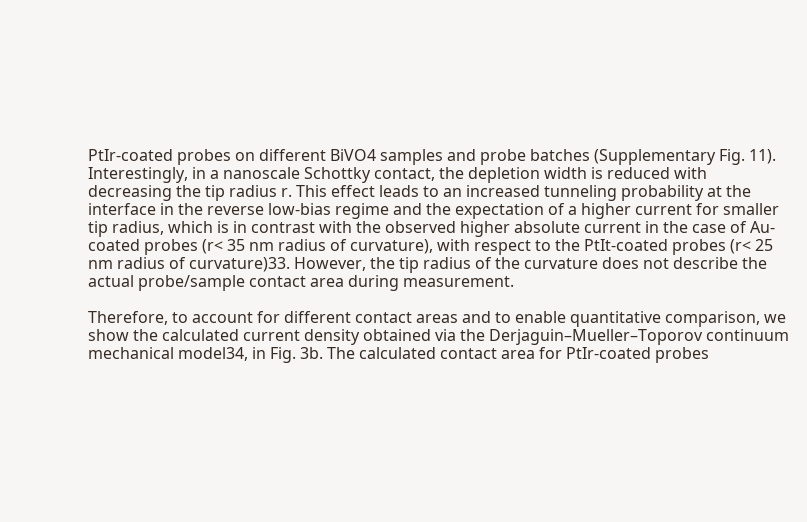PtIr-coated probes on different BiVO4 samples and probe batches (Supplementary Fig. 11). Interestingly, in a nanoscale Schottky contact, the depletion width is reduced with decreasing the tip radius r. This effect leads to an increased tunneling probability at the interface in the reverse low-bias regime and the expectation of a higher current for smaller tip radius, which is in contrast with the observed higher absolute current in the case of Au-coated probes (r< 35 nm radius of curvature), with respect to the PtIt-coated probes (r< 25 nm radius of curvature)33. However, the tip radius of the curvature does not describe the actual probe/sample contact area during measurement.

Therefore, to account for different contact areas and to enable quantitative comparison, we show the calculated current density obtained via the Derjaguin–Mueller–Toporov continuum mechanical model34, in Fig. 3b. The calculated contact area for PtIr-coated probes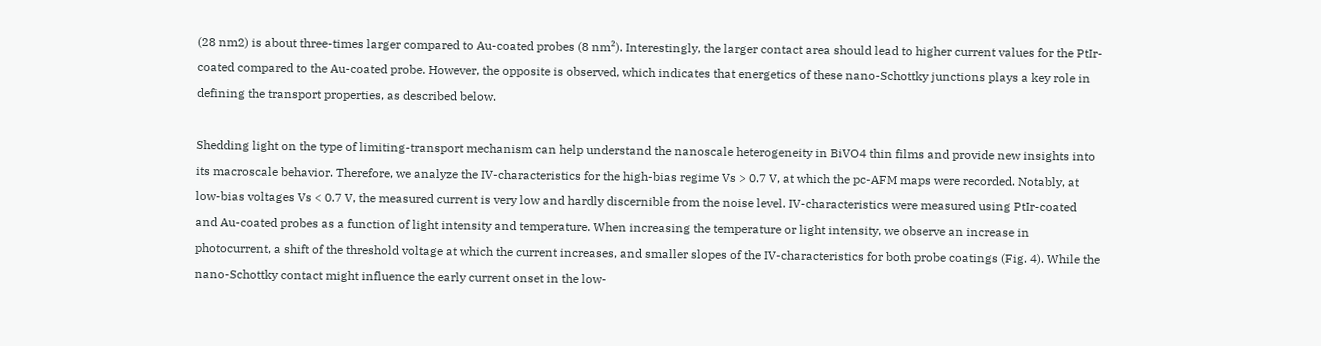(28 nm2) is about three-times larger compared to Au-coated probes (8 nm²). Interestingly, the larger contact area should lead to higher current values for the PtIr-coated compared to the Au-coated probe. However, the opposite is observed, which indicates that energetics of these nano-Schottky junctions plays a key role in defining the transport properties, as described below.

Shedding light on the type of limiting-transport mechanism can help understand the nanoscale heterogeneity in BiVO4 thin films and provide new insights into its macroscale behavior. Therefore, we analyze the IV-characteristics for the high-bias regime Vs > 0.7 V, at which the pc-AFM maps were recorded. Notably, at low-bias voltages Vs < 0.7 V, the measured current is very low and hardly discernible from the noise level. IV-characteristics were measured using PtIr-coated and Au-coated probes as a function of light intensity and temperature. When increasing the temperature or light intensity, we observe an increase in photocurrent, a shift of the threshold voltage at which the current increases, and smaller slopes of the IV-characteristics for both probe coatings (Fig. 4). While the nano-Schottky contact might influence the early current onset in the low-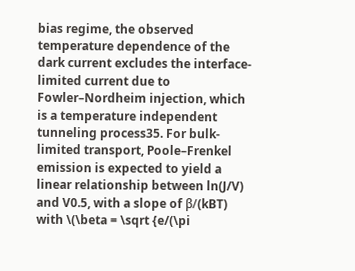bias regime, the observed temperature dependence of the dark current excludes the interface-limited current due to Fowler–Nordheim injection, which is a temperature independent tunneling process35. For bulk-limited transport, Poole–Frenkel emission is expected to yield a linear relationship between ln(J/V) and V0.5, with a slope of β/(kBT) with \(\beta = \sqrt {e/(\pi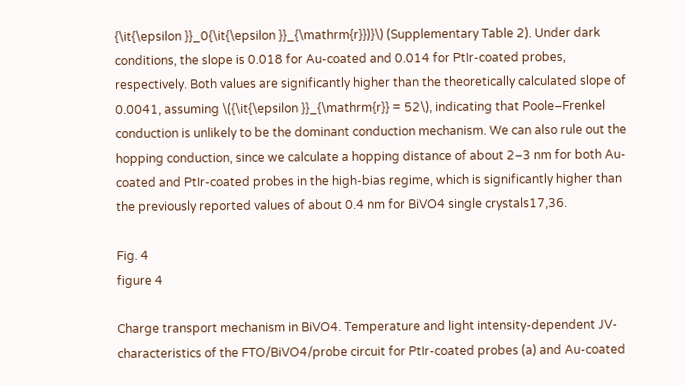{\it{\epsilon }}_0{\it{\epsilon }}_{\mathrm{r}})}\) (Supplementary Table 2). Under dark conditions, the slope is 0.018 for Au-coated and 0.014 for PtIr-coated probes, respectively. Both values are significantly higher than the theoretically calculated slope of 0.0041, assuming \({\it{\epsilon }}_{\mathrm{r}} = 52\), indicating that Poole–Frenkel conduction is unlikely to be the dominant conduction mechanism. We can also rule out the hopping conduction, since we calculate a hopping distance of about 2–3 nm for both Au-coated and PtIr-coated probes in the high-bias regime, which is significantly higher than the previously reported values of about 0.4 nm for BiVO4 single crystals17,36.

Fig. 4
figure 4

Charge transport mechanism in BiVO4. Temperature and light intensity-dependent JV-characteristics of the FTO/BiVO4/probe circuit for PtIr-coated probes (a) and Au-coated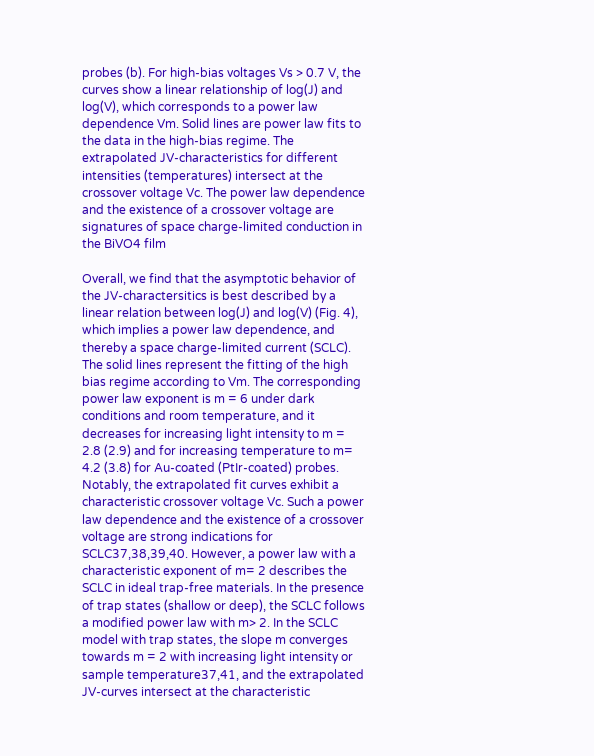probes (b). For high-bias voltages Vs > 0.7 V, the curves show a linear relationship of log(J) and log(V), which corresponds to a power law dependence Vm. Solid lines are power law fits to the data in the high-bias regime. The extrapolated JV-characteristics for different intensities (temperatures) intersect at the crossover voltage Vc. The power law dependence and the existence of a crossover voltage are signatures of space charge-limited conduction in the BiVO4 film

Overall, we find that the asymptotic behavior of the JV-charactersitics is best described by a linear relation between log(J) and log(V) (Fig. 4), which implies a power law dependence, and thereby a space charge-limited current (SCLC). The solid lines represent the fitting of the high bias regime according to Vm. The corresponding power law exponent is m = 6 under dark conditions and room temperature, and it decreases for increasing light intensity to m = 2.8 (2.9) and for increasing temperature to m= 4.2 (3.8) for Au-coated (PtIr-coated) probes. Notably, the extrapolated fit curves exhibit a characteristic crossover voltage Vc. Such a power law dependence and the existence of a crossover voltage are strong indications for SCLC37,38,39,40. However, a power law with a characteristic exponent of m= 2 describes the SCLC in ideal trap-free materials. In the presence of trap states (shallow or deep), the SCLC follows a modified power law with m> 2. In the SCLC model with trap states, the slope m converges towards m = 2 with increasing light intensity or sample temperature37,41, and the extrapolated JV-curves intersect at the characteristic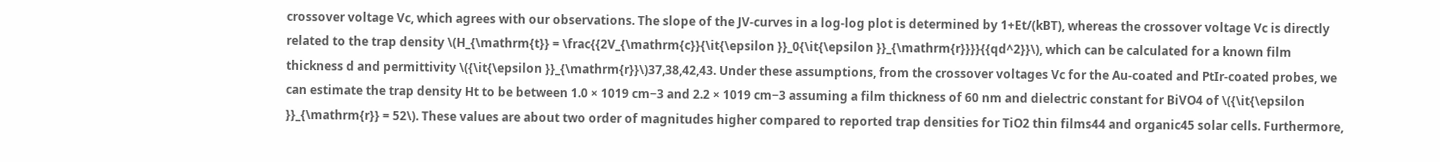crossover voltage Vc, which agrees with our observations. The slope of the JV-curves in a log-log plot is determined by 1+Et/(kBT), whereas the crossover voltage Vc is directly related to the trap density \(H_{\mathrm{t}} = \frac{{2V_{\mathrm{c}}{\it{\epsilon }}_0{\it{\epsilon }}_{\mathrm{r}}}}{{qd^2}}\), which can be calculated for a known film thickness d and permittivity \({\it{\epsilon }}_{\mathrm{r}}\)37,38,42,43. Under these assumptions, from the crossover voltages Vc for the Au-coated and PtIr-coated probes, we can estimate the trap density Ht to be between 1.0 × 1019 cm−3 and 2.2 × 1019 cm−3 assuming a film thickness of 60 nm and dielectric constant for BiVO4 of \({\it{\epsilon }}_{\mathrm{r}} = 52\). These values are about two order of magnitudes higher compared to reported trap densities for TiO2 thin films44 and organic45 solar cells. Furthermore,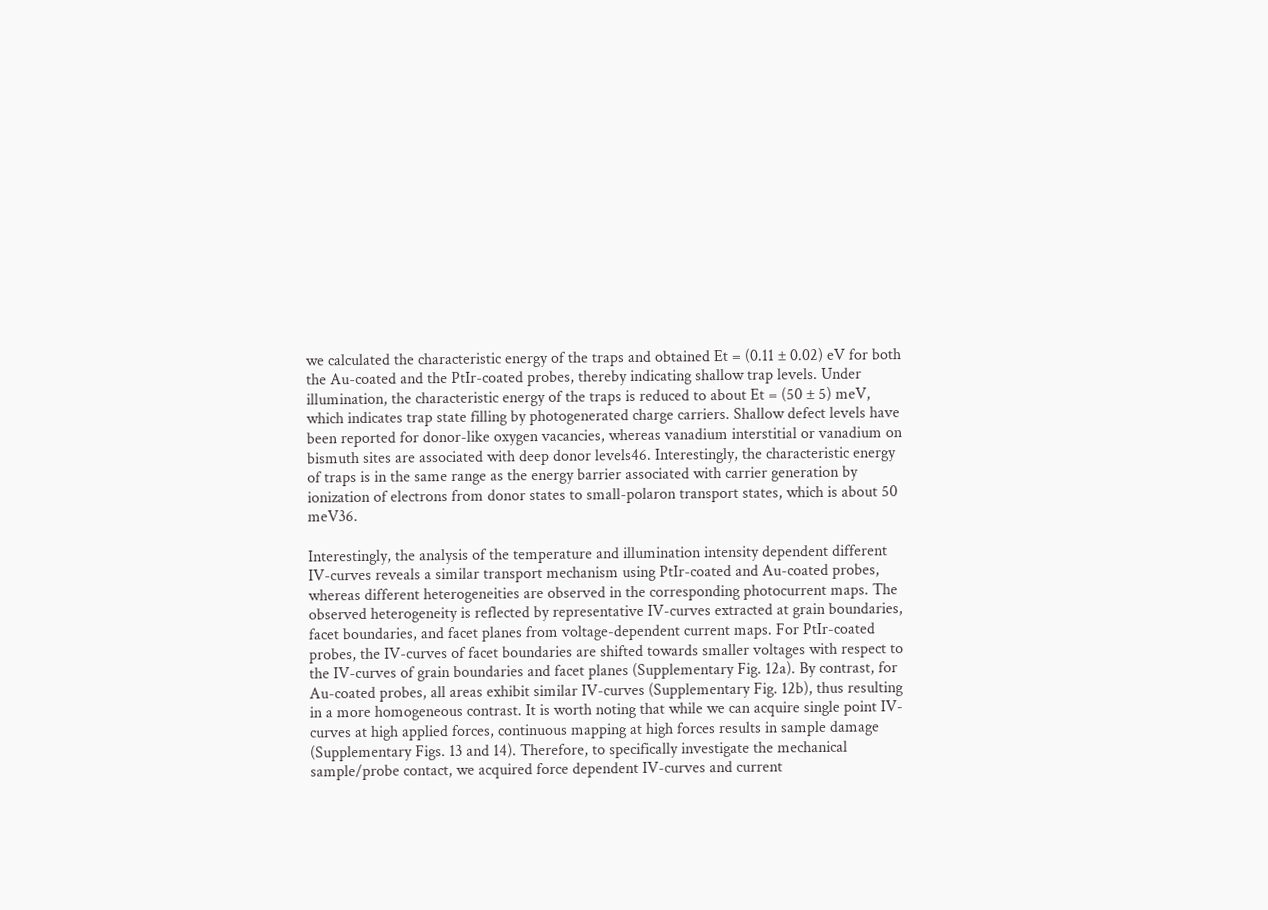we calculated the characteristic energy of the traps and obtained Et = (0.11 ± 0.02) eV for both the Au-coated and the PtIr-coated probes, thereby indicating shallow trap levels. Under illumination, the characteristic energy of the traps is reduced to about Et = (50 ± 5) meV, which indicates trap state filling by photogenerated charge carriers. Shallow defect levels have been reported for donor-like oxygen vacancies, whereas vanadium interstitial or vanadium on bismuth sites are associated with deep donor levels46. Interestingly, the characteristic energy of traps is in the same range as the energy barrier associated with carrier generation by ionization of electrons from donor states to small-polaron transport states, which is about 50 meV36.

Interestingly, the analysis of the temperature and illumination intensity dependent different IV-curves reveals a similar transport mechanism using PtIr-coated and Au-coated probes, whereas different heterogeneities are observed in the corresponding photocurrent maps. The observed heterogeneity is reflected by representative IV-curves extracted at grain boundaries, facet boundaries, and facet planes from voltage-dependent current maps. For PtIr-coated probes, the IV-curves of facet boundaries are shifted towards smaller voltages with respect to the IV-curves of grain boundaries and facet planes (Supplementary Fig. 12a). By contrast, for Au-coated probes, all areas exhibit similar IV-curves (Supplementary Fig. 12b), thus resulting in a more homogeneous contrast. It is worth noting that while we can acquire single point IV-curves at high applied forces, continuous mapping at high forces results in sample damage (Supplementary Figs. 13 and 14). Therefore, to specifically investigate the mechanical sample/probe contact, we acquired force dependent IV-curves and current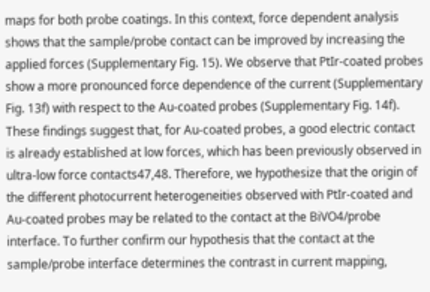maps for both probe coatings. In this context, force dependent analysis shows that the sample/probe contact can be improved by increasing the applied forces (Supplementary Fig. 15). We observe that PtIr-coated probes show a more pronounced force dependence of the current (Supplementary Fig. 13f) with respect to the Au-coated probes (Supplementary Fig. 14f). These findings suggest that, for Au-coated probes, a good electric contact is already established at low forces, which has been previously observed in ultra-low force contacts47,48. Therefore, we hypothesize that the origin of the different photocurrent heterogeneities observed with PtIr-coated and Au-coated probes may be related to the contact at the BiVO4/probe interface. To further confirm our hypothesis that the contact at the sample/probe interface determines the contrast in current mapping,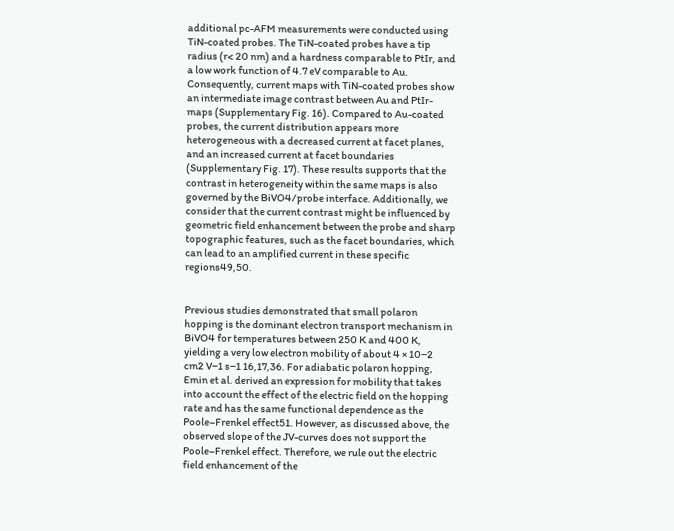additional pc-AFM measurements were conducted using TiN-coated probes. The TiN-coated probes have a tip radius (r< 20 nm) and a hardness comparable to PtIr, and a low work function of 4.7 eV comparable to Au. Consequently, current maps with TiN-coated probes show an intermediate image contrast between Au and PtIr-maps (Supplementary Fig. 16). Compared to Au-coated probes, the current distribution appears more heterogeneous with a decreased current at facet planes, and an increased current at facet boundaries (Supplementary Fig. 17). These results supports that the contrast in heterogeneity within the same maps is also governed by the BiVO4/probe interface. Additionally, we consider that the current contrast might be influenced by geometric field enhancement between the probe and sharp topographic features, such as the facet boundaries, which can lead to an amplified current in these specific regions49,50.


Previous studies demonstrated that small polaron hopping is the dominant electron transport mechanism in BiVO4 for temperatures between 250 K and 400 K, yielding a very low electron mobility of about 4 × 10−2 cm2 V−1 s−1 16,17,36. For adiabatic polaron hopping, Emin et al. derived an expression for mobility that takes into account the effect of the electric field on the hopping rate and has the same functional dependence as the Poole–Frenkel effect51. However, as discussed above, the observed slope of the JV-curves does not support the Poole–Frenkel effect. Therefore, we rule out the electric field enhancement of the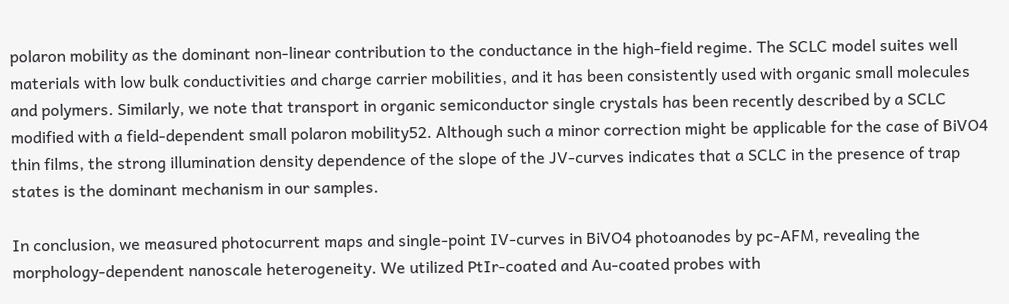polaron mobility as the dominant non-linear contribution to the conductance in the high-field regime. The SCLC model suites well materials with low bulk conductivities and charge carrier mobilities, and it has been consistently used with organic small molecules and polymers. Similarly, we note that transport in organic semiconductor single crystals has been recently described by a SCLC modified with a field-dependent small polaron mobility52. Although such a minor correction might be applicable for the case of BiVO4 thin films, the strong illumination density dependence of the slope of the JV-curves indicates that a SCLC in the presence of trap states is the dominant mechanism in our samples.

In conclusion, we measured photocurrent maps and single-point IV-curves in BiVO4 photoanodes by pc-AFM, revealing the morphology-dependent nanoscale heterogeneity. We utilized PtIr-coated and Au-coated probes with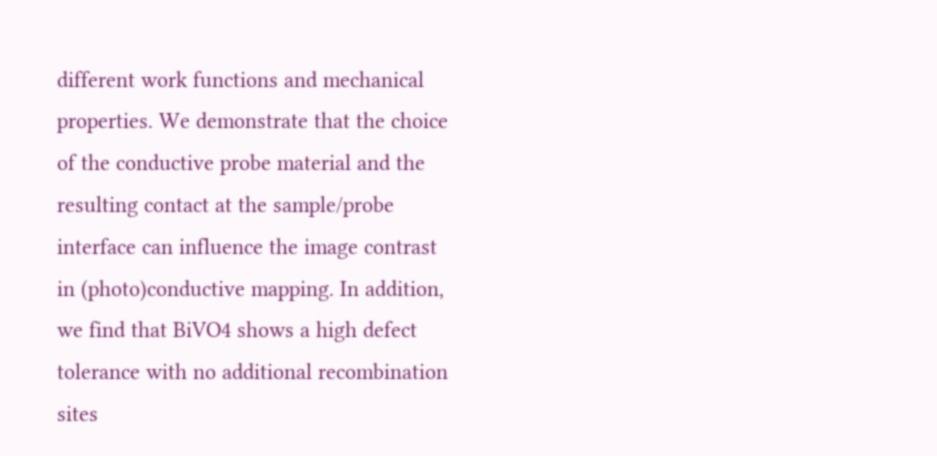different work functions and mechanical properties. We demonstrate that the choice of the conductive probe material and the resulting contact at the sample/probe interface can influence the image contrast in (photo)conductive mapping. In addition, we find that BiVO4 shows a high defect tolerance with no additional recombination sites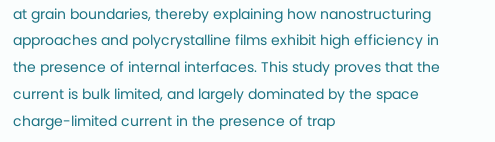at grain boundaries, thereby explaining how nanostructuring approaches and polycrystalline films exhibit high efficiency in the presence of internal interfaces. This study proves that the current is bulk limited, and largely dominated by the space charge-limited current in the presence of trap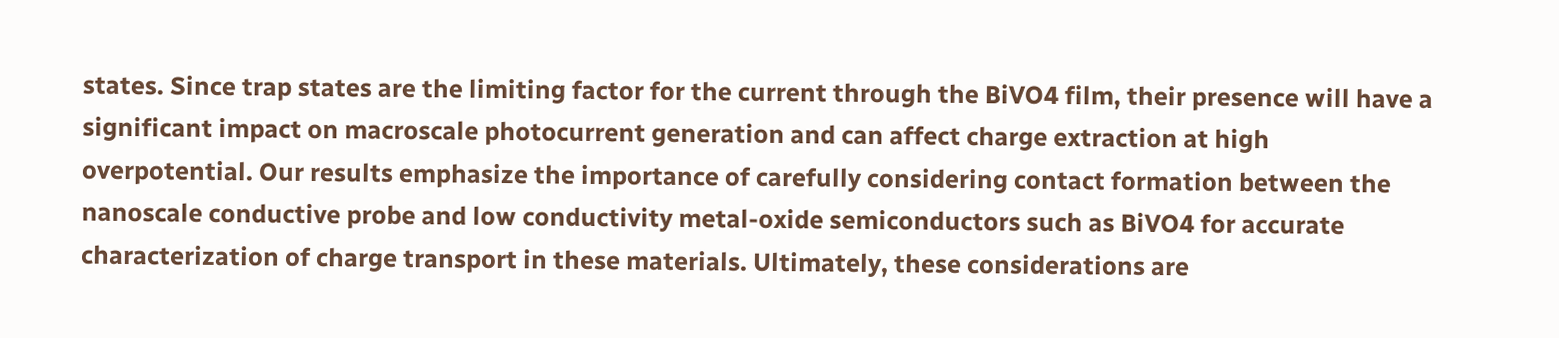states. Since trap states are the limiting factor for the current through the BiVO4 film, their presence will have a significant impact on macroscale photocurrent generation and can affect charge extraction at high overpotential. Our results emphasize the importance of carefully considering contact formation between the nanoscale conductive probe and low conductivity metal-oxide semiconductors such as BiVO4 for accurate characterization of charge transport in these materials. Ultimately, these considerations are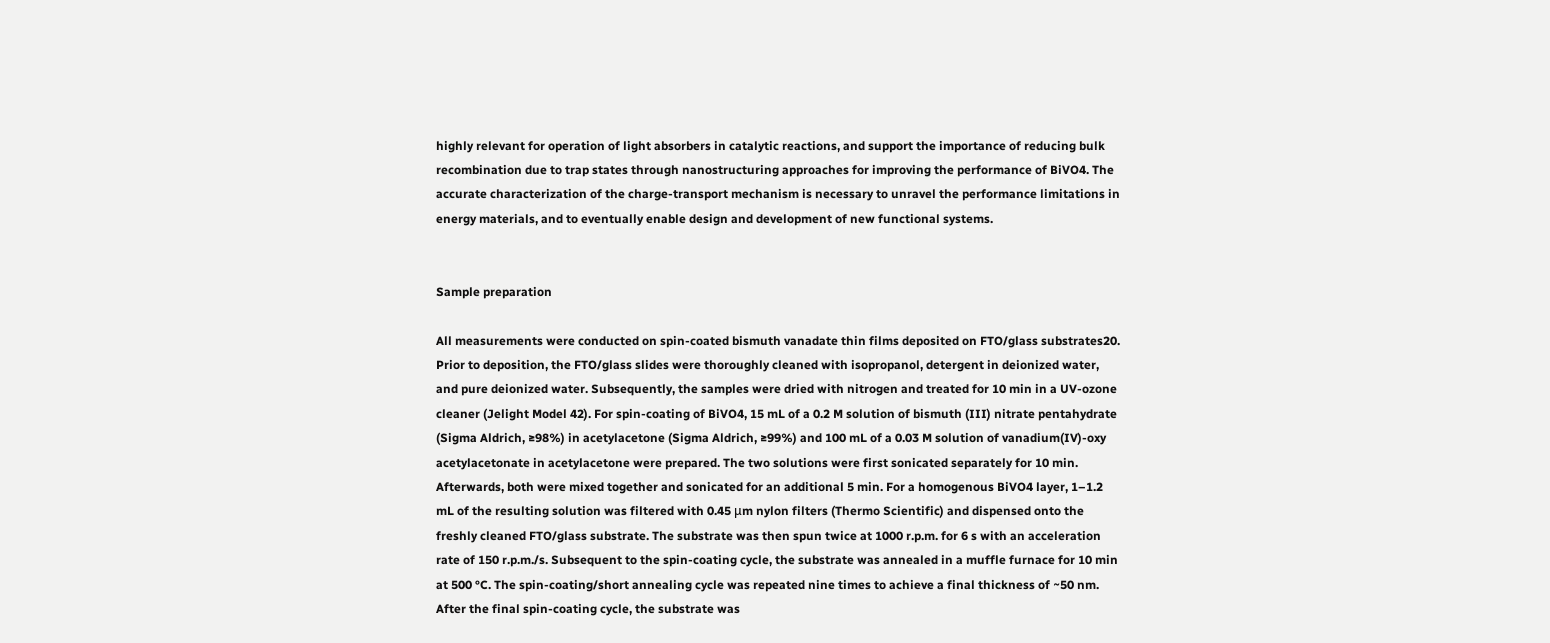highly relevant for operation of light absorbers in catalytic reactions, and support the importance of reducing bulk recombination due to trap states through nanostructuring approaches for improving the performance of BiVO4. The accurate characterization of the charge-transport mechanism is necessary to unravel the performance limitations in energy materials, and to eventually enable design and development of new functional systems.


Sample preparation

All measurements were conducted on spin-coated bismuth vanadate thin films deposited on FTO/glass substrates20. Prior to deposition, the FTO/glass slides were thoroughly cleaned with isopropanol, detergent in deionized water, and pure deionized water. Subsequently, the samples were dried with nitrogen and treated for 10 min in a UV-ozone cleaner (Jelight Model 42). For spin-coating of BiVO4, 15 mL of a 0.2 M solution of bismuth (III) nitrate pentahydrate (Sigma Aldrich, ≥98%) in acetylacetone (Sigma Aldrich, ≥99%) and 100 mL of a 0.03 M solution of vanadium(IV)-oxy acetylacetonate in acetylacetone were prepared. The two solutions were first sonicated separately for 10 min. Afterwards, both were mixed together and sonicated for an additional 5 min. For a homogenous BiVO4 layer, 1–1.2 mL of the resulting solution was filtered with 0.45 μm nylon filters (Thermo Scientific) and dispensed onto the freshly cleaned FTO/glass substrate. The substrate was then spun twice at 1000 r.p.m. for 6 s with an acceleration rate of 150 r.p.m./s. Subsequent to the spin-coating cycle, the substrate was annealed in a muffle furnace for 10 min at 500 °C. The spin-coating/short annealing cycle was repeated nine times to achieve a final thickness of ~50 nm. After the final spin-coating cycle, the substrate was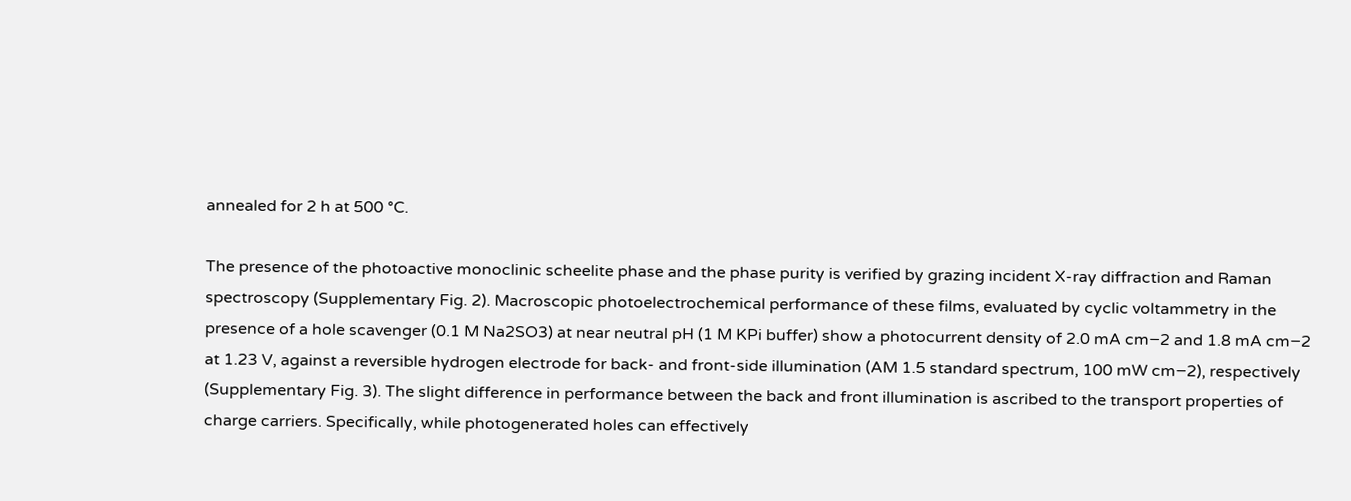annealed for 2 h at 500 °C.

The presence of the photoactive monoclinic scheelite phase and the phase purity is verified by grazing incident X-ray diffraction and Raman spectroscopy (Supplementary Fig. 2). Macroscopic photoelectrochemical performance of these films, evaluated by cyclic voltammetry in the presence of a hole scavenger (0.1 M Na2SO3) at near neutral pH (1 M KPi buffer) show a photocurrent density of 2.0 mA cm−2 and 1.8 mA cm−2 at 1.23 V, against a reversible hydrogen electrode for back- and front-side illumination (AM 1.5 standard spectrum, 100 mW cm−2), respectively (Supplementary Fig. 3). The slight difference in performance between the back and front illumination is ascribed to the transport properties of charge carriers. Specifically, while photogenerated holes can effectively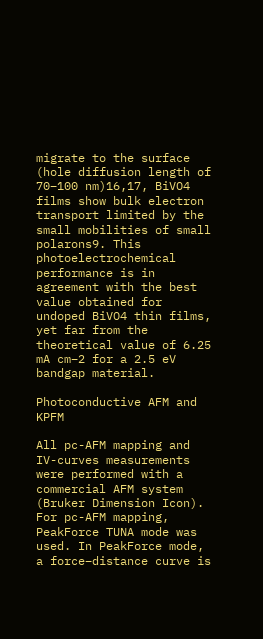migrate to the surface (hole diffusion length of 70–100 nm)16,17, BiVO4 films show bulk electron transport limited by the small mobilities of small polarons9. This photoelectrochemical performance is in agreement with the best value obtained for undoped BiVO4 thin films, yet far from the theoretical value of 6.25 mA cm−2 for a 2.5 eV bandgap material.

Photoconductive AFM and KPFM

All pc-AFM mapping and IV-curves measurements were performed with a commercial AFM system (Bruker Dimension Icon). For pc-AFM mapping, PeakForce TUNA mode was used. In PeakForce mode, a force–distance curve is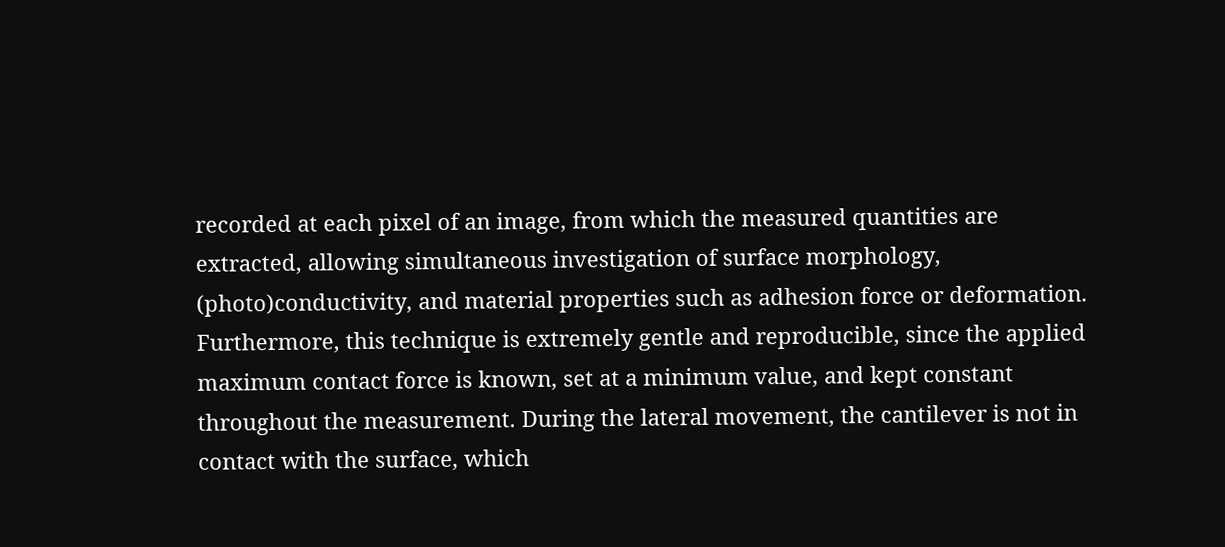recorded at each pixel of an image, from which the measured quantities are extracted, allowing simultaneous investigation of surface morphology, (photo)conductivity, and material properties such as adhesion force or deformation. Furthermore, this technique is extremely gentle and reproducible, since the applied maximum contact force is known, set at a minimum value, and kept constant throughout the measurement. During the lateral movement, the cantilever is not in contact with the surface, which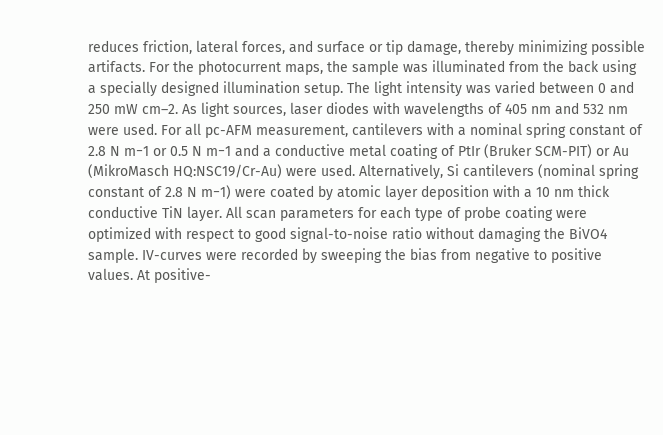reduces friction, lateral forces, and surface or tip damage, thereby minimizing possible artifacts. For the photocurrent maps, the sample was illuminated from the back using a specially designed illumination setup. The light intensity was varied between 0 and 250 mW cm–2. As light sources, laser diodes with wavelengths of 405 nm and 532 nm were used. For all pc-AFM measurement, cantilevers with a nominal spring constant of 2.8 N m−1 or 0.5 N m−1 and a conductive metal coating of PtIr (Bruker SCM-PIT) or Au (MikroMasch HQ:NSC19/Cr-Au) were used. Alternatively, Si cantilevers (nominal spring constant of 2.8 N m−1) were coated by atomic layer deposition with a 10 nm thick conductive TiN layer. All scan parameters for each type of probe coating were optimized with respect to good signal-to-noise ratio without damaging the BiVO4 sample. IV-curves were recorded by sweeping the bias from negative to positive values. At positive-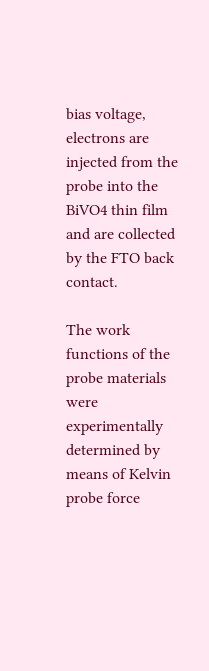bias voltage, electrons are injected from the probe into the BiVO4 thin film and are collected by the FTO back contact.

The work functions of the probe materials were experimentally determined by means of Kelvin probe force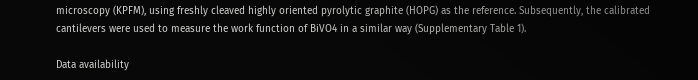microscopy (KPFM), using freshly cleaved highly oriented pyrolytic graphite (HOPG) as the reference. Subsequently, the calibrated cantilevers were used to measure the work function of BiVO4 in a similar way (Supplementary Table 1).

Data availability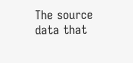The source data that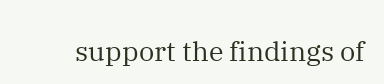support the findings of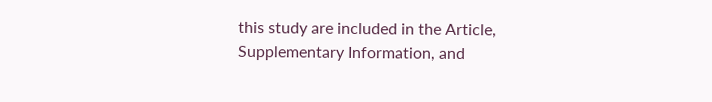this study are included in the Article, Supplementary Information, and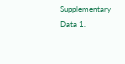Supplementary Data 1.